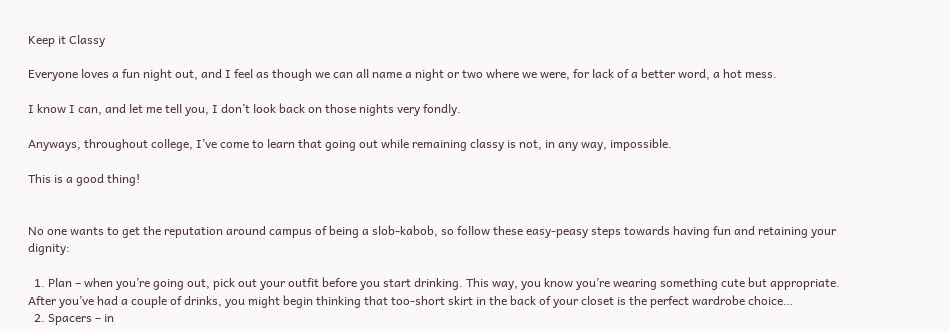Keep it Classy

Everyone loves a fun night out, and I feel as though we can all name a night or two where we were, for lack of a better word, a hot mess.

I know I can, and let me tell you, I don’t look back on those nights very fondly.

Anyways, throughout college, I’ve come to learn that going out while remaining classy is not, in any way, impossible.

This is a good thing!


No one wants to get the reputation around campus of being a slob-kabob, so follow these easy-peasy steps towards having fun and retaining your dignity:

  1. Plan – when you’re going out, pick out your outfit before you start drinking. This way, you know you’re wearing something cute but appropriate. After you’ve had a couple of drinks, you might begin thinking that too-short skirt in the back of your closet is the perfect wardrobe choice…
  2. Spacers – in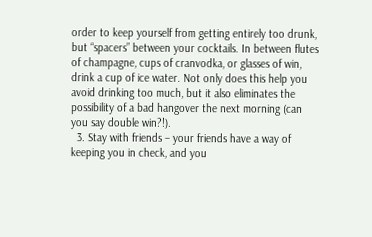order to keep yourself from getting entirely too drunk, but “spacers” between your cocktails. In between flutes of champagne, cups of cranvodka, or glasses of win, drink a cup of ice water. Not only does this help you avoid drinking too much, but it also eliminates the possibility of a bad hangover the next morning (can you say double win?!).
  3. Stay with friends – your friends have a way of keeping you in check, and you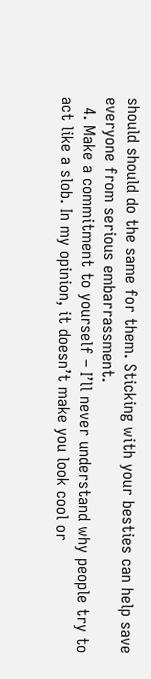should should do the same for them. Sticking with your besties can help save everyone from serious embarrassment.
  4. Make a commitment to yourself – I’ll never understand why people try to act like a slob. In my opinion, it doesn’t make you look cool or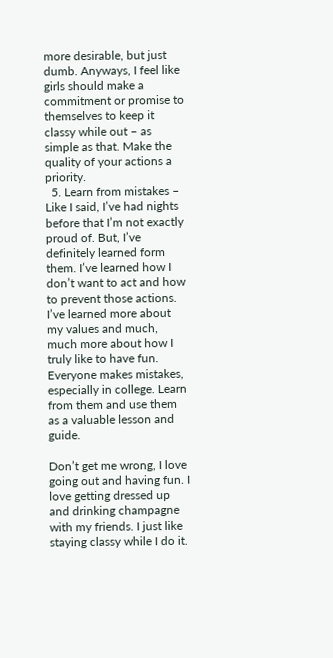more desirable, but just dumb. Anyways, I feel like girls should make a commitment or promise to themselves to keep it classy while out – as simple as that. Make the quality of your actions a priority.
  5. Learn from mistakes – Like I said, I’ve had nights before that I’m not exactly proud of. But, I’ve definitely learned form them. I’ve learned how I don’t want to act and how to prevent those actions. I’ve learned more about my values and much, much more about how I truly like to have fun. Everyone makes mistakes, especially in college. Learn from them and use them as a valuable lesson and guide.

Don’t get me wrong, I love going out and having fun. I love getting dressed up and drinking champagne with my friends. I just like staying classy while I do it.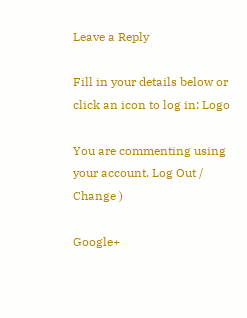Leave a Reply

Fill in your details below or click an icon to log in: Logo

You are commenting using your account. Log Out /  Change )

Google+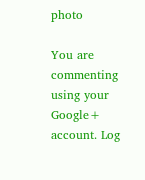photo

You are commenting using your Google+ account. Log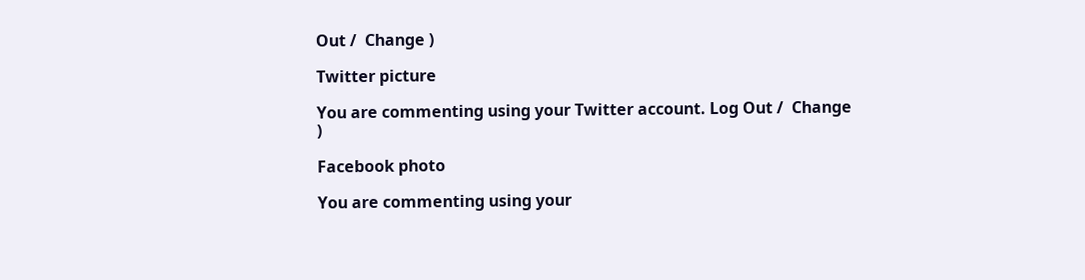Out /  Change )

Twitter picture

You are commenting using your Twitter account. Log Out /  Change )

Facebook photo

You are commenting using your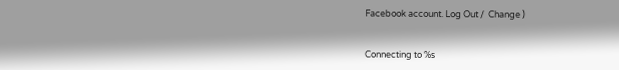Facebook account. Log Out /  Change )


Connecting to %s